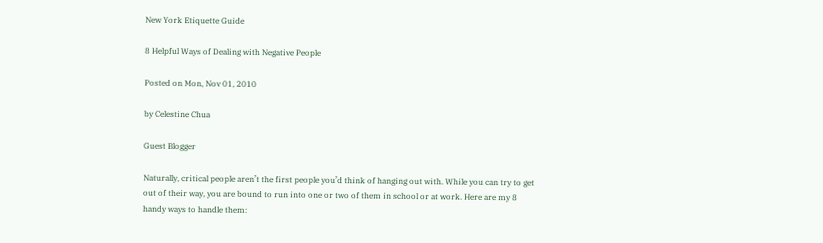New York Etiquette Guide

8 Helpful Ways of Dealing with Negative People

Posted on Mon, Nov 01, 2010

by Celestine Chua

Guest Blogger

Naturally, critical people aren’t the first people you’d think of hanging out with. While you can try to get out of their way, you are bound to run into one or two of them in school or at work. Here are my 8 handy ways to handle them: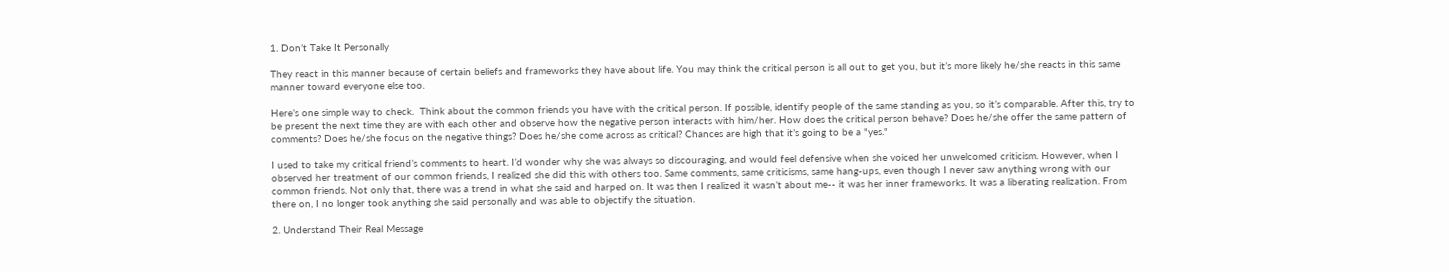1. Don’t Take It Personally

They react in this manner because of certain beliefs and frameworks they have about life. You may think the critical person is all out to get you, but it’s more likely he/she reacts in this same manner toward everyone else too.

Here’s one simple way to check.  Think about the common friends you have with the critical person. If possible, identify people of the same standing as you, so it’s comparable. After this, try to be present the next time they are with each other and observe how the negative person interacts with him/her. How does the critical person behave? Does he/she offer the same pattern of comments? Does he/she focus on the negative things? Does he/she come across as critical? Chances are high that it’s going to be a "yes."

I used to take my critical friend’s comments to heart. I’d wonder why she was always so discouraging, and would feel defensive when she voiced her unwelcomed criticism. However, when I observed her treatment of our common friends, I realized she did this with others too. Same comments, same criticisms, same hang-ups, even though I never saw anything wrong with our common friends. Not only that, there was a trend in what she said and harped on. It was then I realized it wasn’t about me-- it was her inner frameworks. It was a liberating realization. From there on, I no longer took anything she said personally and was able to objectify the situation.

2. Understand Their Real Message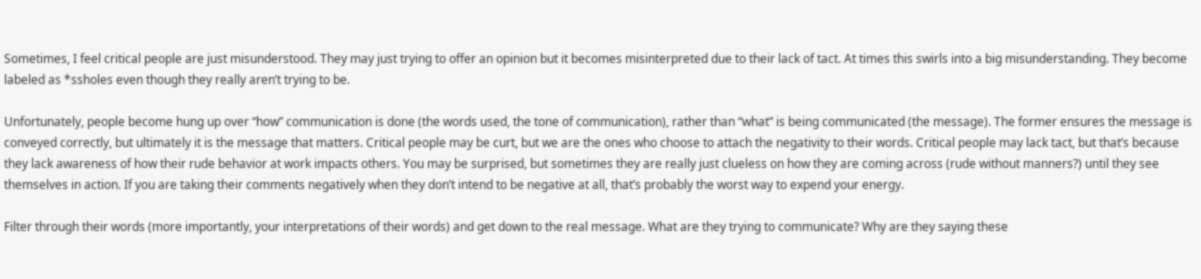Sometimes, I feel critical people are just misunderstood. They may just trying to offer an opinion but it becomes misinterpreted due to their lack of tact. At times this swirls into a big misunderstanding. They become labeled as *ssholes even though they really aren’t trying to be.

Unfortunately, people become hung up over “how” communication is done (the words used, the tone of communication), rather than “what” is being communicated (the message). The former ensures the message is conveyed correctly, but ultimately it is the message that matters. Critical people may be curt, but we are the ones who choose to attach the negativity to their words. Critical people may lack tact, but that’s because they lack awareness of how their rude behavior at work impacts others. You may be surprised, but sometimes they are really just clueless on how they are coming across (rude without manners?) until they see themselves in action. If you are taking their comments negatively when they don’t intend to be negative at all, that’s probably the worst way to expend your energy.

Filter through their words (more importantly, your interpretations of their words) and get down to the real message. What are they trying to communicate? Why are they saying these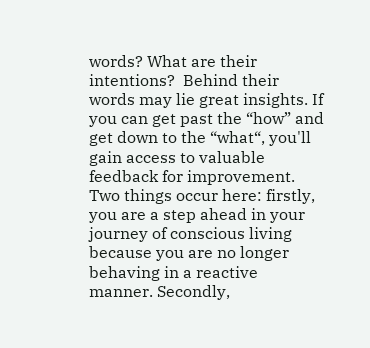words? What are their intentions?  Behind their words may lie great insights. If you can get past the “how” and get down to the “what“, you'll gain access to valuable feedback for improvement. Two things occur here: firstly, you are a step ahead in your journey of conscious living because you are no longer behaving in a reactive manner. Secondly,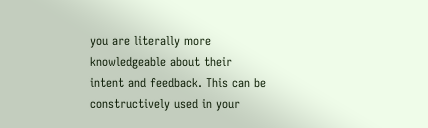you are literally more knowledgeable about their intent and feedback. This can be constructively used in your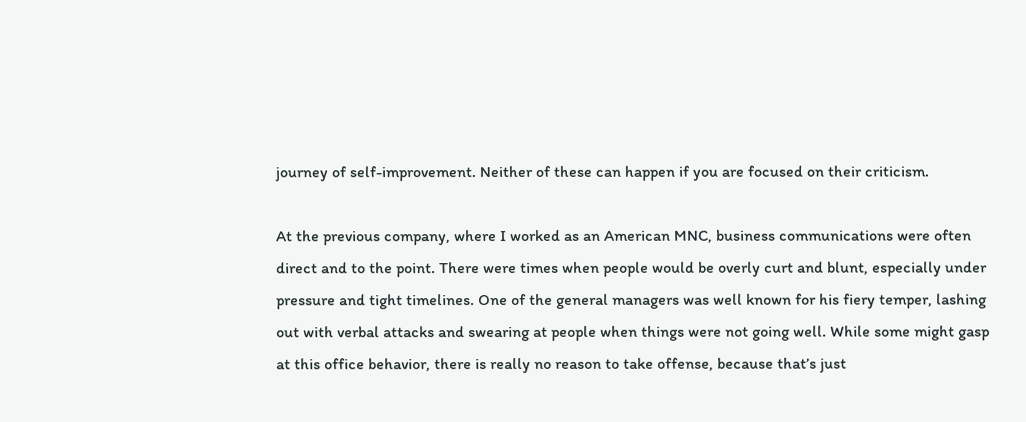journey of self-improvement. Neither of these can happen if you are focused on their criticism.

At the previous company, where I worked as an American MNC, business communications were often direct and to the point. There were times when people would be overly curt and blunt, especially under pressure and tight timelines. One of the general managers was well known for his fiery temper, lashing out with verbal attacks and swearing at people when things were not going well. While some might gasp at this office behavior, there is really no reason to take offense, because that’s just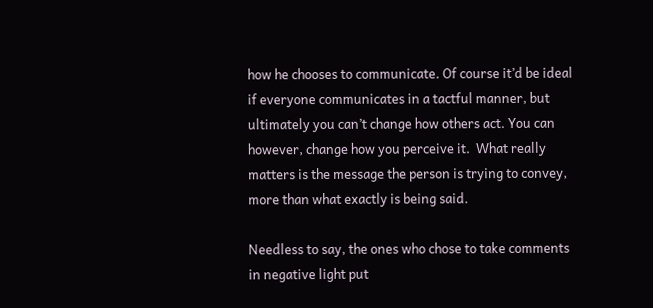how he chooses to communicate. Of course it’d be ideal if everyone communicates in a tactful manner, but ultimately you can’t change how others act. You can however, change how you perceive it.  What really matters is the message the person is trying to convey, more than what exactly is being said.

Needless to say, the ones who chose to take comments in negative light put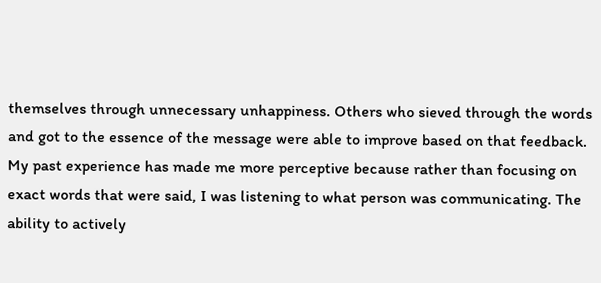themselves through unnecessary unhappiness. Others who sieved through the words and got to the essence of the message were able to improve based on that feedback. My past experience has made me more perceptive because rather than focusing on exact words that were said, I was listening to what person was communicating. The ability to actively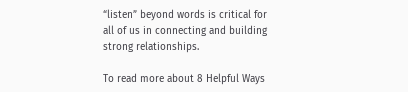“listen” beyond words is critical for all of us in connecting and building strong relationships.

To read more about 8 Helpful Ways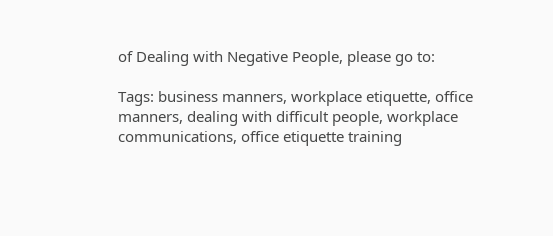of Dealing with Negative People, please go to:

Tags: business manners, workplace etiquette, office manners, dealing with difficult people, workplace communications, office etiquette training